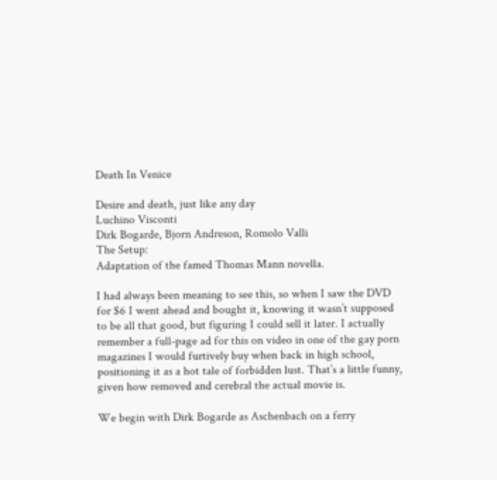Death In Venice

Desire and death, just like any day
Luchino Visconti
Dirk Bogarde, Bjorn Andreson, Romolo Valli
The Setup:
Adaptation of the famed Thomas Mann novella.

I had always been meaning to see this, so when I saw the DVD for $6 I went ahead and bought it, knowing it wasn’t supposed to be all that good, but figuring I could sell it later. I actually remember a full-page ad for this on video in one of the gay porn magazines I would furtively buy when back in high school, positioning it as a hot tale of forbidden lust. That’s a little funny, given how removed and cerebral the actual movie is.

We begin with Dirk Bogarde as Aschenbach on a ferry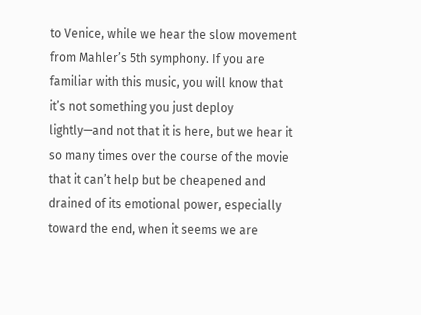to Venice, while we hear the slow movement from Mahler’s 5th symphony. If you are familiar with this music, you will know that it’s not something you just deploy lightly—and not that it is here, but we hear it so many times over the course of the movie that it can’t help but be cheapened and drained of its emotional power, especially toward the end, when it seems we are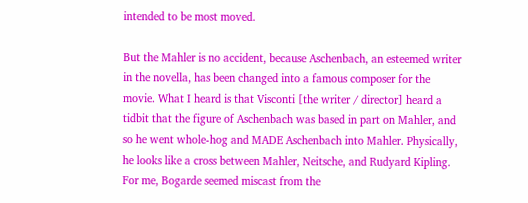intended to be most moved.

But the Mahler is no accident, because Aschenbach, an esteemed writer in the novella, has been changed into a famous composer for the movie. What I heard is that Visconti [the writer / director] heard a tidbit that the figure of Aschenbach was based in part on Mahler, and so he went whole-hog and MADE Aschenbach into Mahler. Physically, he looks like a cross between Mahler, Neitsche, and Rudyard Kipling. For me, Bogarde seemed miscast from the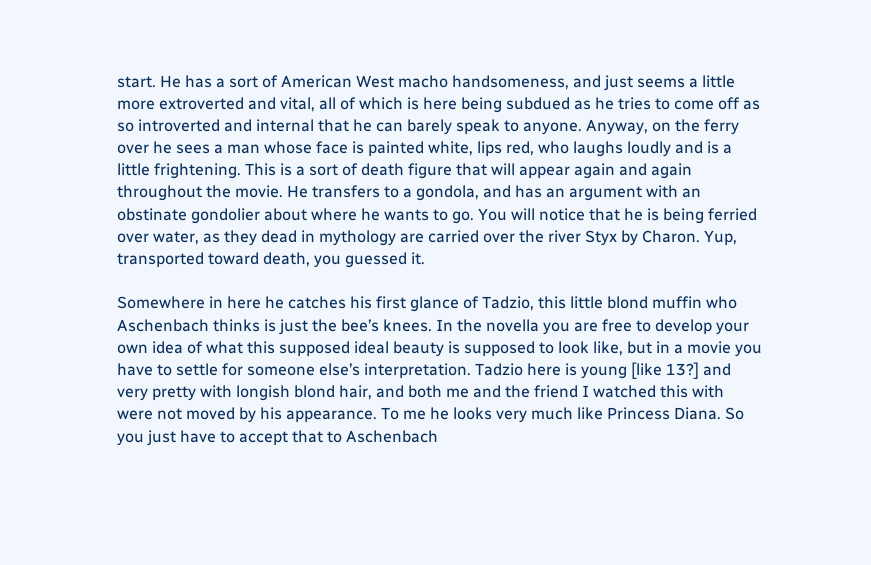start. He has a sort of American West macho handsomeness, and just seems a little more extroverted and vital, all of which is here being subdued as he tries to come off as so introverted and internal that he can barely speak to anyone. Anyway, on the ferry over he sees a man whose face is painted white, lips red, who laughs loudly and is a little frightening. This is a sort of death figure that will appear again and again throughout the movie. He transfers to a gondola, and has an argument with an obstinate gondolier about where he wants to go. You will notice that he is being ferried over water, as they dead in mythology are carried over the river Styx by Charon. Yup, transported toward death, you guessed it.

Somewhere in here he catches his first glance of Tadzio, this little blond muffin who Aschenbach thinks is just the bee’s knees. In the novella you are free to develop your own idea of what this supposed ideal beauty is supposed to look like, but in a movie you have to settle for someone else’s interpretation. Tadzio here is young [like 13?] and very pretty with longish blond hair, and both me and the friend I watched this with were not moved by his appearance. To me he looks very much like Princess Diana. So you just have to accept that to Aschenbach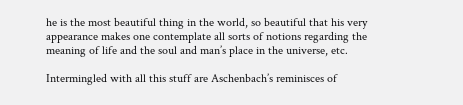he is the most beautiful thing in the world, so beautiful that his very appearance makes one contemplate all sorts of notions regarding the meaning of life and the soul and man’s place in the universe, etc.

Intermingled with all this stuff are Aschenbach’s reminisces of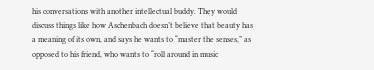his conversations with another intellectual buddy. They would discuss things like how Aschenbach doesn’t believe that beauty has a meaning of its own, and says he wants to “master the senses,” as opposed to his friend, who wants to “roll around in music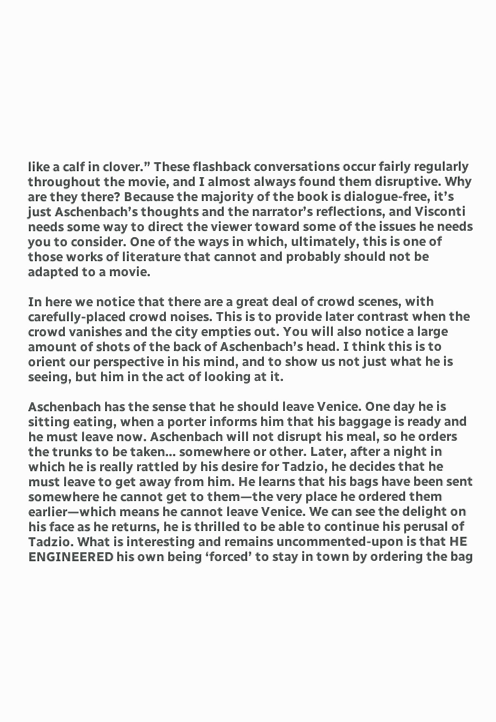like a calf in clover.” These flashback conversations occur fairly regularly throughout the movie, and I almost always found them disruptive. Why are they there? Because the majority of the book is dialogue-free, it’s just Aschenbach’s thoughts and the narrator’s reflections, and Visconti needs some way to direct the viewer toward some of the issues he needs you to consider. One of the ways in which, ultimately, this is one of those works of literature that cannot and probably should not be adapted to a movie.

In here we notice that there are a great deal of crowd scenes, with carefully-placed crowd noises. This is to provide later contrast when the crowd vanishes and the city empties out. You will also notice a large amount of shots of the back of Aschenbach’s head. I think this is to orient our perspective in his mind, and to show us not just what he is seeing, but him in the act of looking at it.

Aschenbach has the sense that he should leave Venice. One day he is sitting eating, when a porter informs him that his baggage is ready and he must leave now. Aschenbach will not disrupt his meal, so he orders the trunks to be taken… somewhere or other. Later, after a night in which he is really rattled by his desire for Tadzio, he decides that he must leave to get away from him. He learns that his bags have been sent somewhere he cannot get to them—the very place he ordered them earlier—which means he cannot leave Venice. We can see the delight on his face as he returns, he is thrilled to be able to continue his perusal of Tadzio. What is interesting and remains uncommented-upon is that HE ENGINEERED his own being ‘forced’ to stay in town by ordering the bag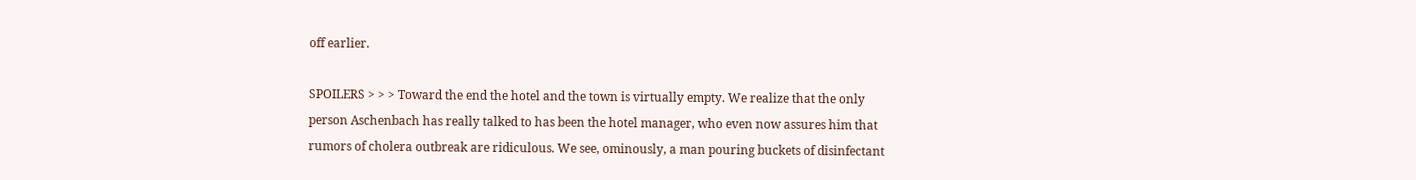off earlier.

SPOILERS > > > Toward the end the hotel and the town is virtually empty. We realize that the only person Aschenbach has really talked to has been the hotel manager, who even now assures him that rumors of cholera outbreak are ridiculous. We see, ominously, a man pouring buckets of disinfectant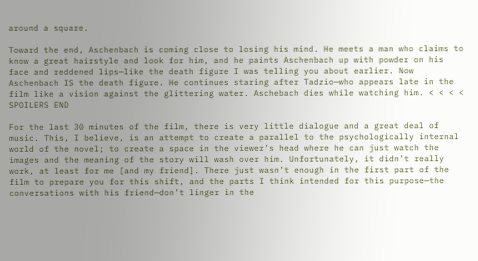around a square.

Toward the end, Aschenbach is coming close to losing his mind. He meets a man who claims to know a great hairstyle and look for him, and he paints Aschenbach up with powder on his face and reddened lips—like the death figure I was telling you about earlier. Now Aschenbach IS the death figure. He continues staring after Tadzio—who appears late in the film like a vision against the glittering water. Aschebach dies while watching him. < < < < SPOILERS END

For the last 30 minutes of the film, there is very little dialogue and a great deal of music. This, I believe, is an attempt to create a parallel to the psychologically internal world of the novel; to create a space in the viewer’s head where he can just watch the images and the meaning of the story will wash over him. Unfortunately, it didn’t really work, at least for me [and my friend]. There just wasn’t enough in the first part of the film to prepare you for this shift, and the parts I think intended for this purpose—the conversations with his friend—don’t linger in the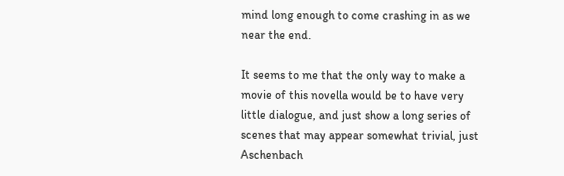mind long enough to come crashing in as we near the end.

It seems to me that the only way to make a movie of this novella would be to have very little dialogue, and just show a long series of scenes that may appear somewhat trivial, just Aschenbach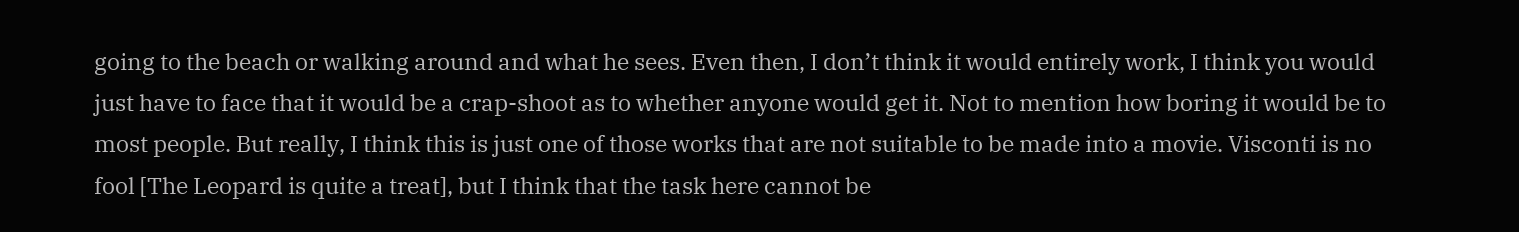going to the beach or walking around and what he sees. Even then, I don’t think it would entirely work, I think you would just have to face that it would be a crap-shoot as to whether anyone would get it. Not to mention how boring it would be to most people. But really, I think this is just one of those works that are not suitable to be made into a movie. Visconti is no fool [The Leopard is quite a treat], but I think that the task here cannot be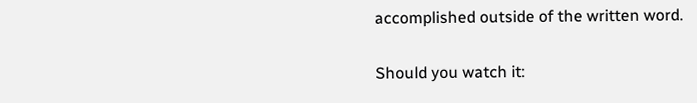accomplished outside of the written word.

Should you watch it: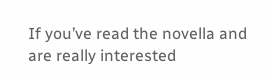If you’ve read the novella and are really interested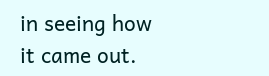in seeing how it came out.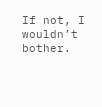If not, I wouldn’t bother.